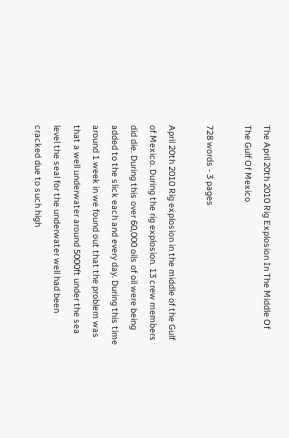The April 20th 2010 Rig Explosion In The Middle Of The Gulf Of Mexico

728 words - 3 pages

April 20th 2010 Rig explosion in the middle of the Gulf of Mexico. During the rig explosion. 13 crew members did die. During this over 60,000 oils of oil were being added to the slick each and every day. During this time around 1 week in we found out that the problem was that a well underwater around 5000ft under the sea level the seal for the underwater well had been cracked due to such high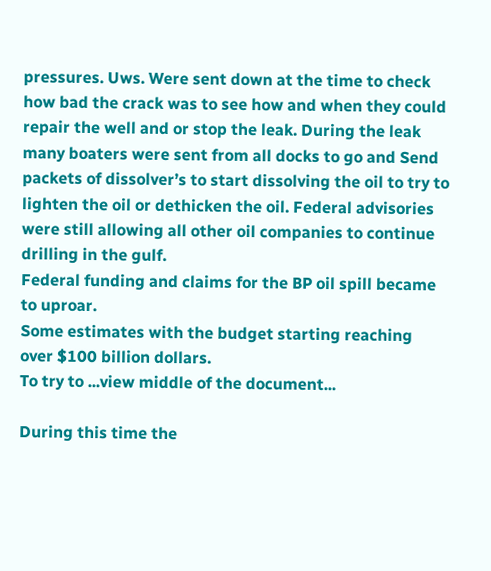pressures. Uws. Were sent down at the time to check how bad the crack was to see how and when they could repair the well and or stop the leak. During the leak many boaters were sent from all docks to go and Send packets of dissolver’s to start dissolving the oil to try to lighten the oil or dethicken the oil. Federal advisories were still allowing all other oil companies to continue drilling in the gulf.
Federal funding and claims for the BP oil spill became to uproar.
Some estimates with the budget starting reaching over $100 billion dollars.
To try to ...view middle of the document...

During this time the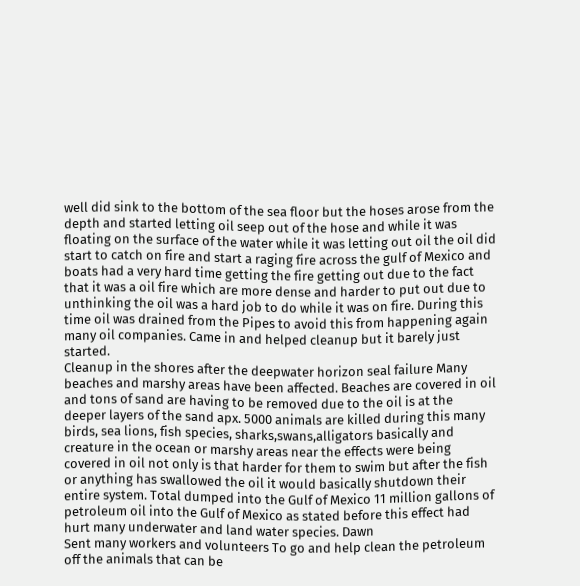well did sink to the bottom of the sea floor but the hoses arose from the depth and started letting oil seep out of the hose and while it was floating on the surface of the water while it was letting out oil the oil did start to catch on fire and start a raging fire across the gulf of Mexico and boats had a very hard time getting the fire getting out due to the fact that it was a oil fire which are more dense and harder to put out due to unthinking the oil was a hard job to do while it was on fire. During this time oil was drained from the Pipes to avoid this from happening again many oil companies. Came in and helped cleanup but it barely just started.
Cleanup in the shores after the deepwater horizon seal failure Many beaches and marshy areas have been affected. Beaches are covered in oil and tons of sand are having to be removed due to the oil is at the deeper layers of the sand apx. 5000 animals are killed during this many birds, sea lions, fish species, sharks,swans,alligators basically and creature in the ocean or marshy areas near the effects were being covered in oil not only is that harder for them to swim but after the fish or anything has swallowed the oil it would basically shutdown their entire system. Total dumped into the Gulf of Mexico 11 million gallons of petroleum oil into the Gulf of Mexico as stated before this effect had hurt many underwater and land water species. Dawn
Sent many workers and volunteers To go and help clean the petroleum off the animals that can be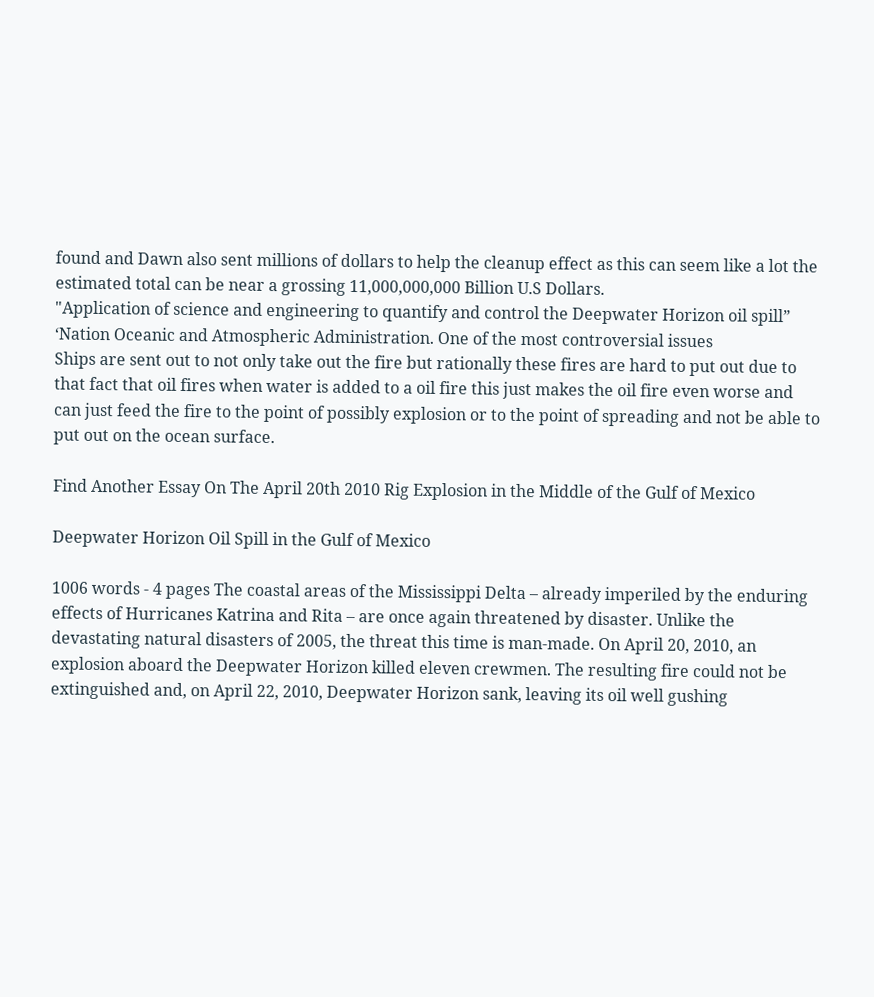found and Dawn also sent millions of dollars to help the cleanup effect as this can seem like a lot the estimated total can be near a grossing 11,000,000,000 Billion U.S Dollars.
"Application of science and engineering to quantify and control the Deepwater Horizon oil spill” ‘Nation Oceanic and Atmospheric Administration. One of the most controversial issues
Ships are sent out to not only take out the fire but rationally these fires are hard to put out due to that fact that oil fires when water is added to a oil fire this just makes the oil fire even worse and can just feed the fire to the point of possibly explosion or to the point of spreading and not be able to put out on the ocean surface.

Find Another Essay On The April 20th 2010 Rig Explosion in the Middle of the Gulf of Mexico

Deepwater Horizon Oil Spill in the Gulf of Mexico

1006 words - 4 pages The coastal areas of the Mississippi Delta – already imperiled by the enduring effects of Hurricanes Katrina and Rita – are once again threatened by disaster. Unlike the devastating natural disasters of 2005, the threat this time is man-made. On April 20, 2010, an explosion aboard the Deepwater Horizon killed eleven crewmen. The resulting fire could not be extinguished and, on April 22, 2010, Deepwater Horizon sank, leaving its oil well gushing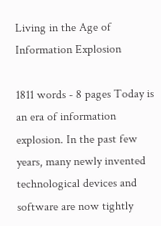Living in the Age of Information Explosion

1811 words - 8 pages Today is an era of information explosion. In the past few years, many newly invented technological devices and software are now tightly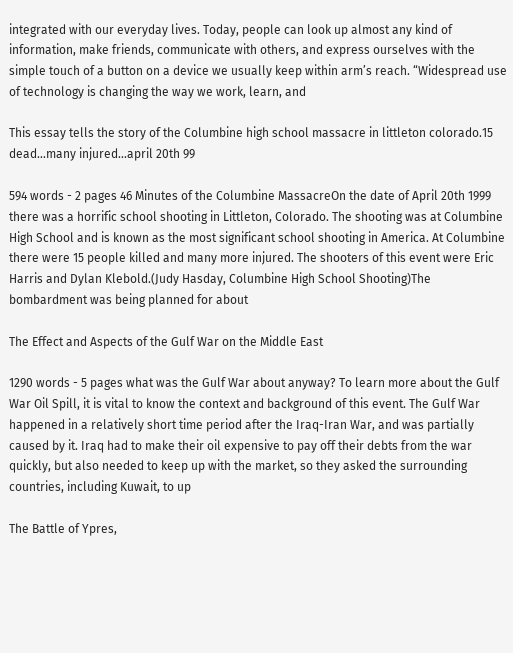integrated with our everyday lives. Today, people can look up almost any kind of information, make friends, communicate with others, and express ourselves with the simple touch of a button on a device we usually keep within arm’s reach. “Widespread use of technology is changing the way we work, learn, and

This essay tells the story of the Columbine high school massacre in littleton colorado.15 dead...many injured...april 20th 99

594 words - 2 pages 46 Minutes of the Columbine MassacreOn the date of April 20th 1999 there was a horrific school shooting in Littleton, Colorado. The shooting was at Columbine High School and is known as the most significant school shooting in America. At Columbine there were 15 people killed and many more injured. The shooters of this event were Eric Harris and Dylan Klebold.(Judy Hasday, Columbine High School Shooting)The bombardment was being planned for about

The Effect and Aspects of the Gulf War on the Middle East

1290 words - 5 pages what was the Gulf War about anyway? To learn more about the Gulf War Oil Spill, it is vital to know the context and background of this event. The Gulf War happened in a relatively short time period after the Iraq-Iran War, and was partially caused by it. Iraq had to make their oil expensive to pay off their debts from the war quickly, but also needed to keep up with the market, so they asked the surrounding countries, including Kuwait, to up

The Battle of Ypres,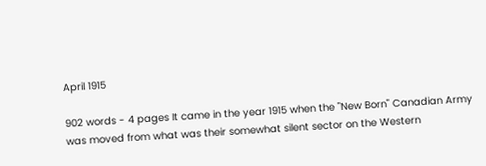April 1915

902 words - 4 pages It came in the year 1915 when the "New Born" Canadian Army was moved from what was their somewhat silent sector on the Western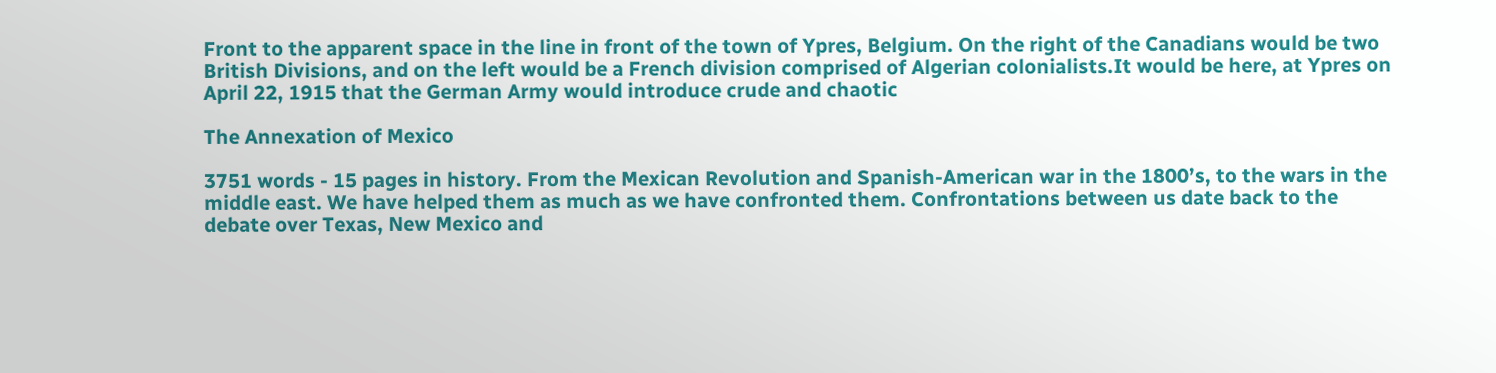Front to the apparent space in the line in front of the town of Ypres, Belgium. On the right of the Canadians would be two British Divisions, and on the left would be a French division comprised of Algerian colonialists.It would be here, at Ypres on April 22, 1915 that the German Army would introduce crude and chaotic

The Annexation of Mexico

3751 words - 15 pages in history. From the Mexican Revolution and Spanish-American war in the 1800’s, to the wars in the middle east. We have helped them as much as we have confronted them. Confrontations between us date back to the debate over Texas, New Mexico and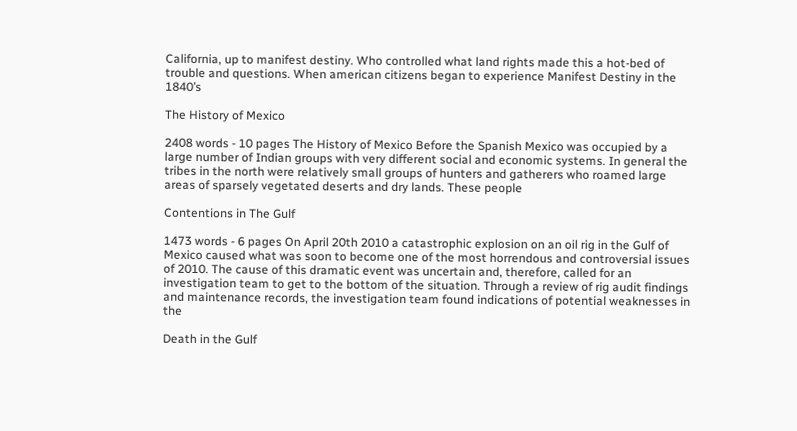California, up to manifest destiny. Who controlled what land rights made this a hot-bed of trouble and questions. When american citizens began to experience Manifest Destiny in the 1840’s

The History of Mexico

2408 words - 10 pages The History of Mexico Before the Spanish Mexico was occupied by a large number of Indian groups with very different social and economic systems. In general the tribes in the north were relatively small groups of hunters and gatherers who roamed large areas of sparsely vegetated deserts and dry lands. These people

Contentions in The Gulf

1473 words - 6 pages On April 20th 2010 a catastrophic explosion on an oil rig in the Gulf of Mexico caused what was soon to become one of the most horrendous and controversial issues of 2010. The cause of this dramatic event was uncertain and, therefore, called for an investigation team to get to the bottom of the situation. Through a review of rig audit findings and maintenance records, the investigation team found indications of potential weaknesses in the

Death in the Gulf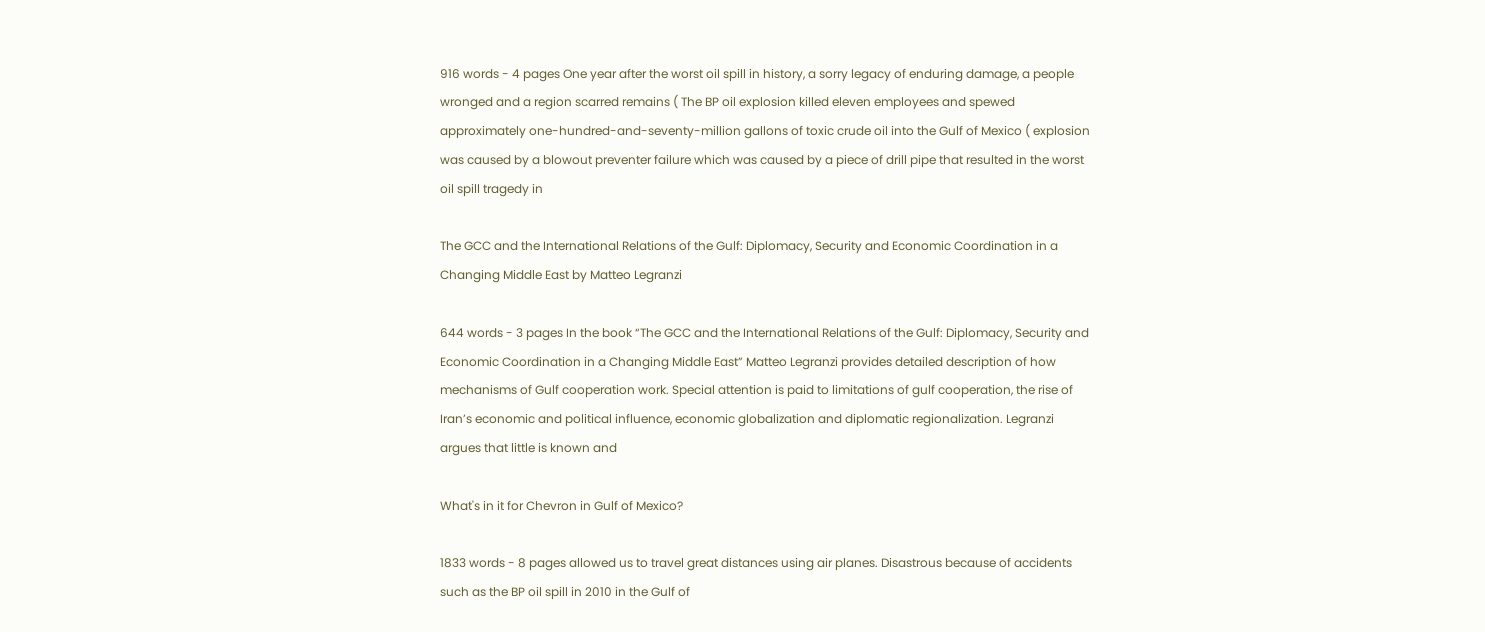916 words - 4 pages One year after the worst oil spill in history, a sorry legacy of enduring damage, a people wronged and a region scarred remains ( The BP oil explosion killed eleven employees and spewed approximately one-hundred-and-seventy-million gallons of toxic crude oil into the Gulf of Mexico ( explosion was caused by a blowout preventer failure which was caused by a piece of drill pipe that resulted in the worst oil spill tragedy in

The GCC and the International Relations of the Gulf: Diplomacy, Security and Economic Coordination in a Changing Middle East by Matteo Legranzi

644 words - 3 pages In the book “The GCC and the International Relations of the Gulf: Diplomacy, Security and Economic Coordination in a Changing Middle East” Matteo Legranzi provides detailed description of how mechanisms of Gulf cooperation work. Special attention is paid to limitations of gulf cooperation, the rise of Iran’s economic and political influence, economic globalization and diplomatic regionalization. Legranzi argues that little is known and

What's in it for Chevron in Gulf of Mexico?

1833 words - 8 pages allowed us to travel great distances using air planes. Disastrous because of accidents such as the BP oil spill in 2010 in the Gulf of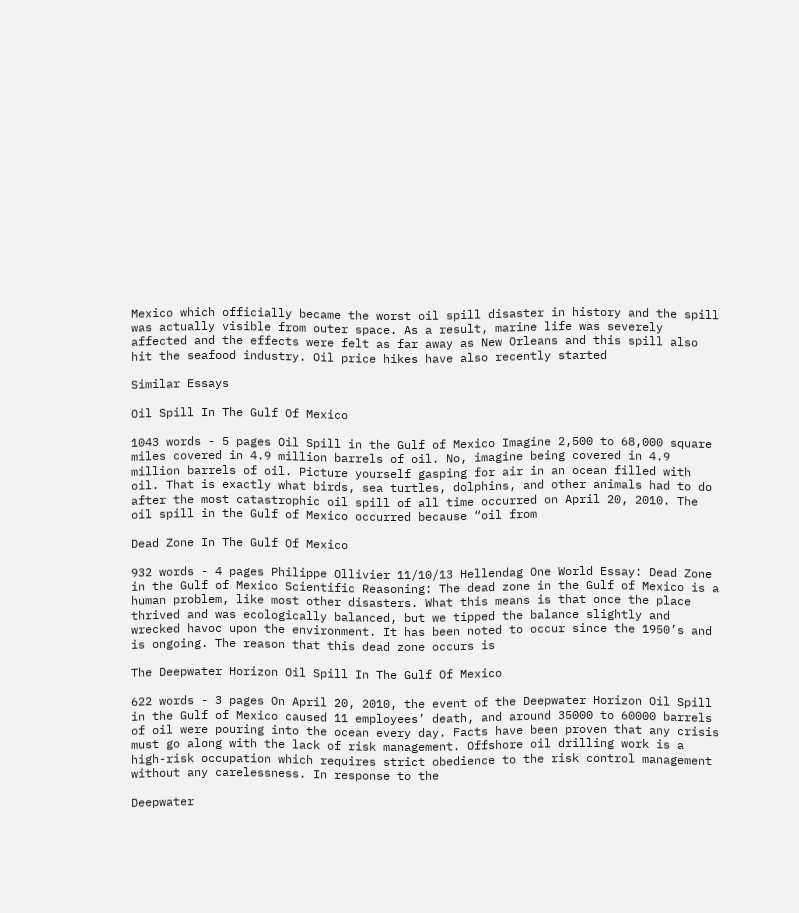Mexico which officially became the worst oil spill disaster in history and the spill was actually visible from outer space. As a result, marine life was severely affected and the effects were felt as far away as New Orleans and this spill also hit the seafood industry. Oil price hikes have also recently started

Similar Essays

Oil Spill In The Gulf Of Mexico

1043 words - 5 pages Oil Spill in the Gulf of Mexico Imagine 2,500 to 68,000 square miles covered in 4.9 million barrels of oil. No, imagine being covered in 4.9 million barrels of oil. Picture yourself gasping for air in an ocean filled with oil. That is exactly what birds, sea turtles, dolphins, and other animals had to do after the most catastrophic oil spill of all time occurred on April 20, 2010. The oil spill in the Gulf of Mexico occurred because “oil from

Dead Zone In The Gulf Of Mexico

932 words - 4 pages Philippe Ollivier 11/10/13 Hellendag One World Essay: Dead Zone in the Gulf of Mexico Scientific Reasoning: The dead zone in the Gulf of Mexico is a human problem, like most other disasters. What this means is that once the place thrived and was ecologically balanced, but we tipped the balance slightly and wrecked havoc upon the environment. It has been noted to occur since the 1950’s and is ongoing. The reason that this dead zone occurs is

The Deepwater Horizon Oil Spill In The Gulf Of Mexico

622 words - 3 pages On April 20, 2010, the event of the Deepwater Horizon Oil Spill in the Gulf of Mexico caused 11 employees’ death, and around 35000 to 60000 barrels of oil were pouring into the ocean every day. Facts have been proven that any crisis must go along with the lack of risk management. Offshore oil drilling work is a high-risk occupation which requires strict obedience to the risk control management without any carelessness. In response to the

Deepwater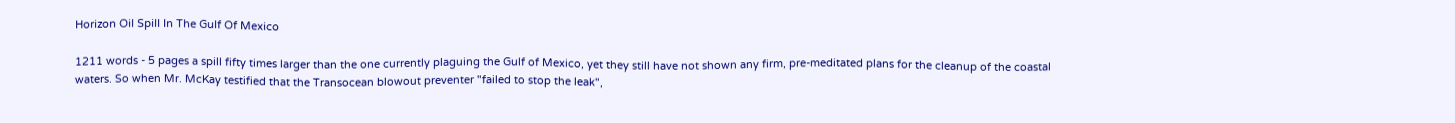Horizon Oil Spill In The Gulf Of Mexico

1211 words - 5 pages a spill fifty times larger than the one currently plaguing the Gulf of Mexico, yet they still have not shown any firm, pre-meditated plans for the cleanup of the coastal waters. So when Mr. McKay testified that the Transocean blowout preventer "failed to stop the leak",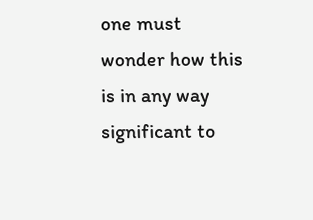one must wonder how this is in any way significant to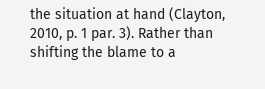the situation at hand (Clayton, 2010, p. 1 par. 3). Rather than shifting the blame to a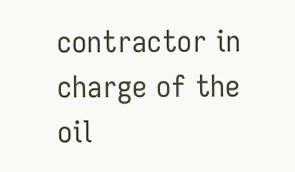contractor in charge of the oil